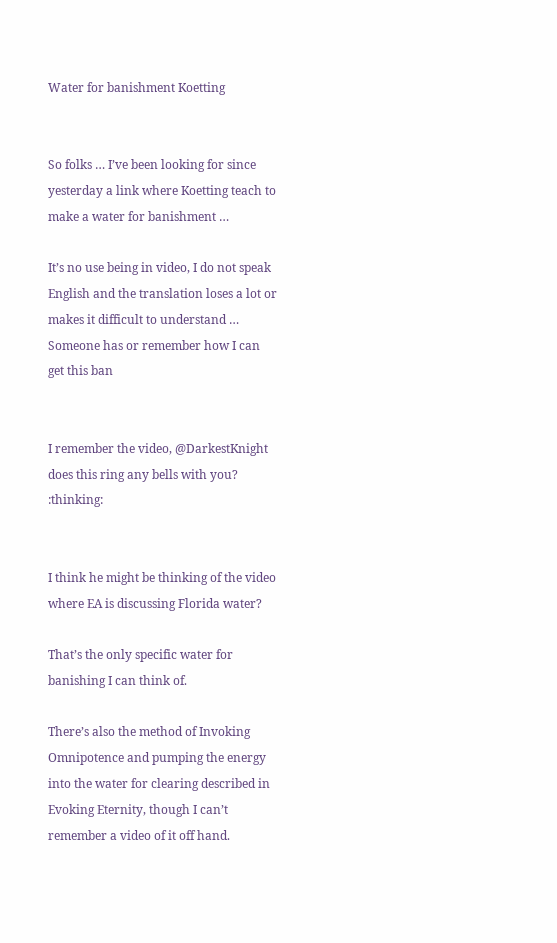Water for banishment Koetting


So folks … I’ve been looking for since yesterday a link where Koetting teach to make a water for banishment …

It’s no use being in video, I do not speak English and the translation loses a lot or makes it difficult to understand … Someone has or remember how I can get this ban


I remember the video, @DarkestKnight does this ring any bells with you? :thinking:


I think he might be thinking of the video where EA is discussing Florida water?

That’s the only specific water for banishing I can think of.

There’s also the method of Invoking Omnipotence and pumping the energy into the water for clearing described in Evoking Eternity, though I can’t remember a video of it off hand.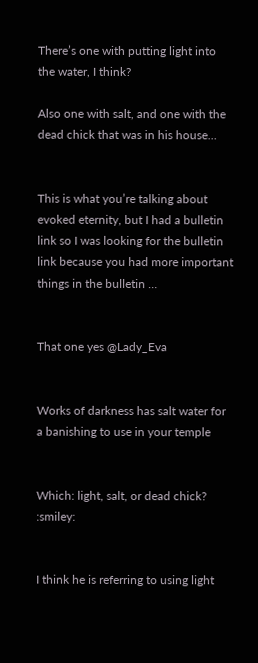There’s one with putting light into the water, I think?

Also one with salt, and one with the dead chick that was in his house…


This is what you’re talking about evoked eternity, but I had a bulletin link so I was looking for the bulletin link because you had more important things in the bulletin …


That one yes @Lady_Eva


Works of darkness has salt water for a banishing to use in your temple


Which: light, salt, or dead chick? :smiley:


I think he is referring to using light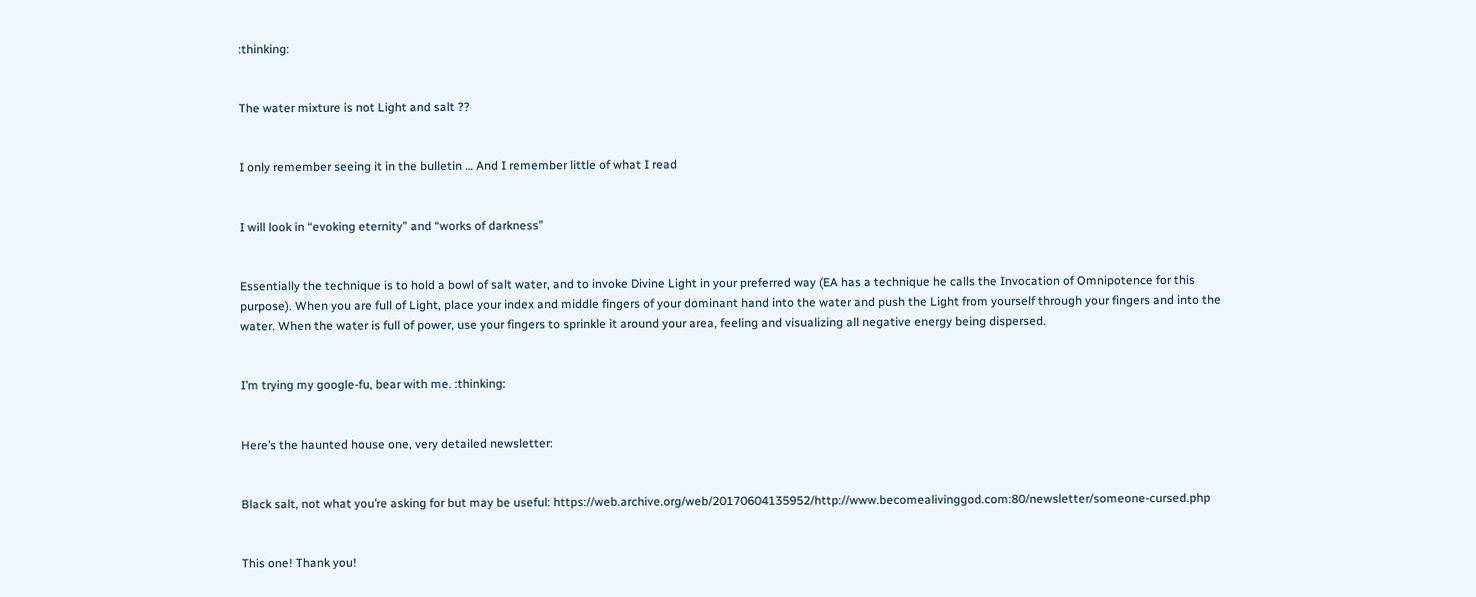:thinking:


The water mixture is not Light and salt ??


I only remember seeing it in the bulletin … And I remember little of what I read


I will look in “evoking eternity” and “works of darkness”


Essentially the technique is to hold a bowl of salt water, and to invoke Divine Light in your preferred way (EA has a technique he calls the Invocation of Omnipotence for this purpose). When you are full of Light, place your index and middle fingers of your dominant hand into the water and push the Light from yourself through your fingers and into the water. When the water is full of power, use your fingers to sprinkle it around your area, feeling and visualizing all negative energy being dispersed.


I’m trying my google-fu, bear with me. :thinking:


Here’s the haunted house one, very detailed newsletter:


Black salt, not what you’re asking for but may be useful: https://web.archive.org/web/20170604135952/http://www.becomealivinggod.com:80/newsletter/someone-cursed.php


This one! Thank you!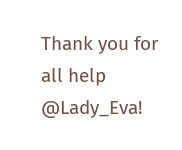Thank you for all help @Lady_Eva!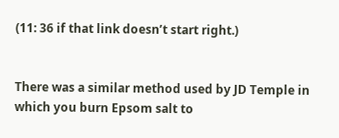(11: 36 if that link doesn’t start right.)


There was a similar method used by JD Temple in which you burn Epsom salt to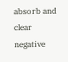absorb and clear negative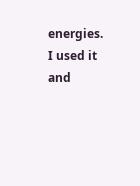energies. I used it and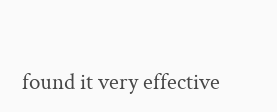found it very effective